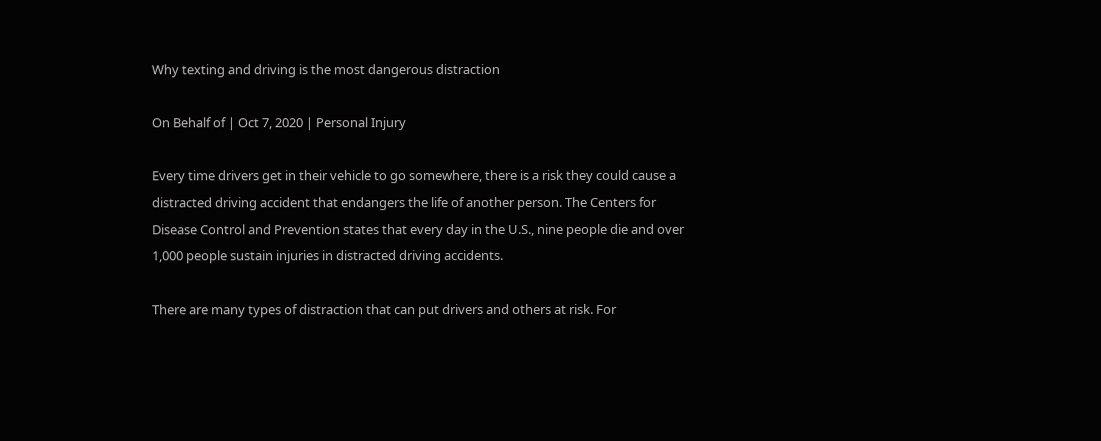Why texting and driving is the most dangerous distraction

On Behalf of | Oct 7, 2020 | Personal Injury

Every time drivers get in their vehicle to go somewhere, there is a risk they could cause a distracted driving accident that endangers the life of another person. The Centers for Disease Control and Prevention states that every day in the U.S., nine people die and over 1,000 people sustain injuries in distracted driving accidents.

There are many types of distraction that can put drivers and others at risk. For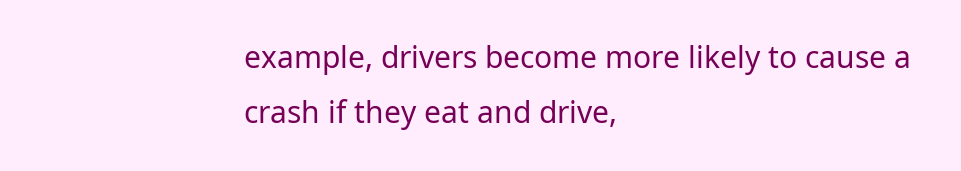example, drivers become more likely to cause a crash if they eat and drive,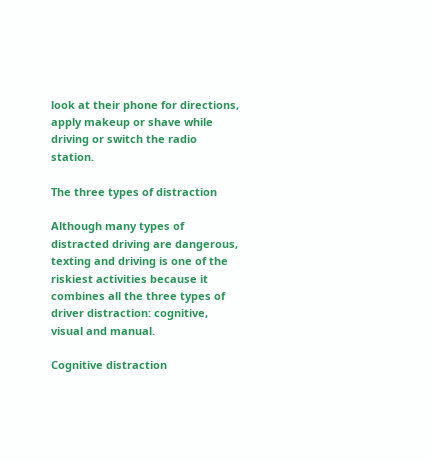look at their phone for directions, apply makeup or shave while driving or switch the radio station.

The three types of distraction

Although many types of distracted driving are dangerous, texting and driving is one of the riskiest activities because it combines all the three types of driver distraction: cognitive, visual and manual.

Cognitive distraction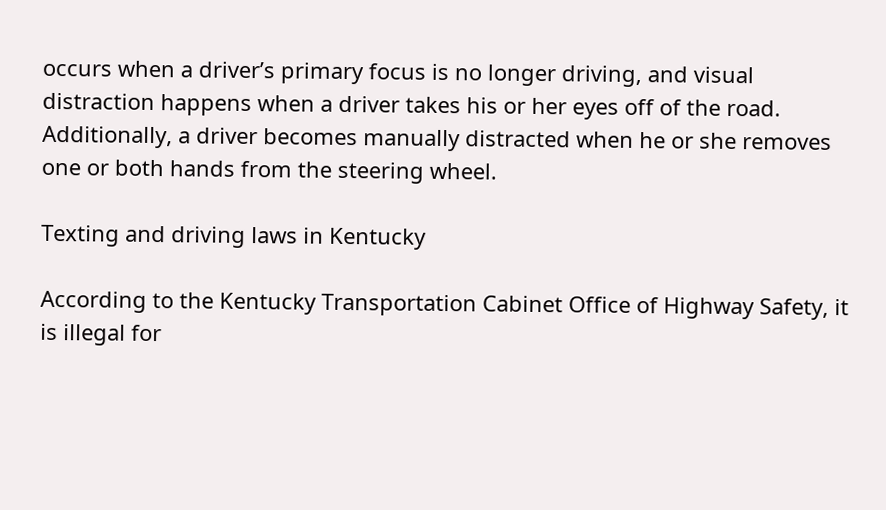occurs when a driver’s primary focus is no longer driving, and visual distraction happens when a driver takes his or her eyes off of the road. Additionally, a driver becomes manually distracted when he or she removes one or both hands from the steering wheel.

Texting and driving laws in Kentucky

According to the Kentucky Transportation Cabinet Office of Highway Safety, it is illegal for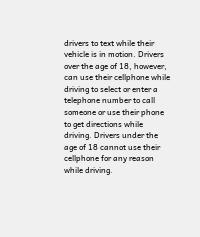drivers to text while their vehicle is in motion. Drivers over the age of 18, however, can use their cellphone while driving to select or enter a telephone number to call someone or use their phone to get directions while driving. Drivers under the age of 18 cannot use their cellphone for any reason while driving.